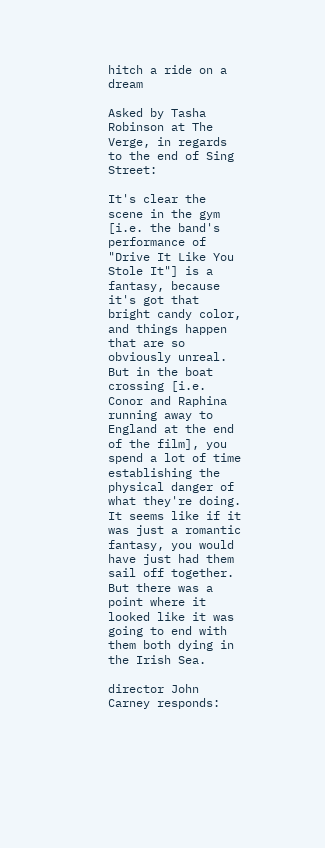hitch a ride on a dream

Asked by Tasha Robinson at The Verge, in regards to the end of Sing Street:

It's clear the scene in the gym [i.e. the band's performance of "Drive It Like You Stole It"] is a fantasy, because it's got that bright candy color, and things happen that are so obviously unreal. But in the boat crossing [i.e. Conor and Raphina running away to England at the end of the film], you spend a lot of time establishing the physical danger of what they're doing. It seems like if it was just a romantic fantasy, you would have just had them sail off together. But there was a point where it looked like it was going to end with them both dying in the Irish Sea.

director John Carney responds: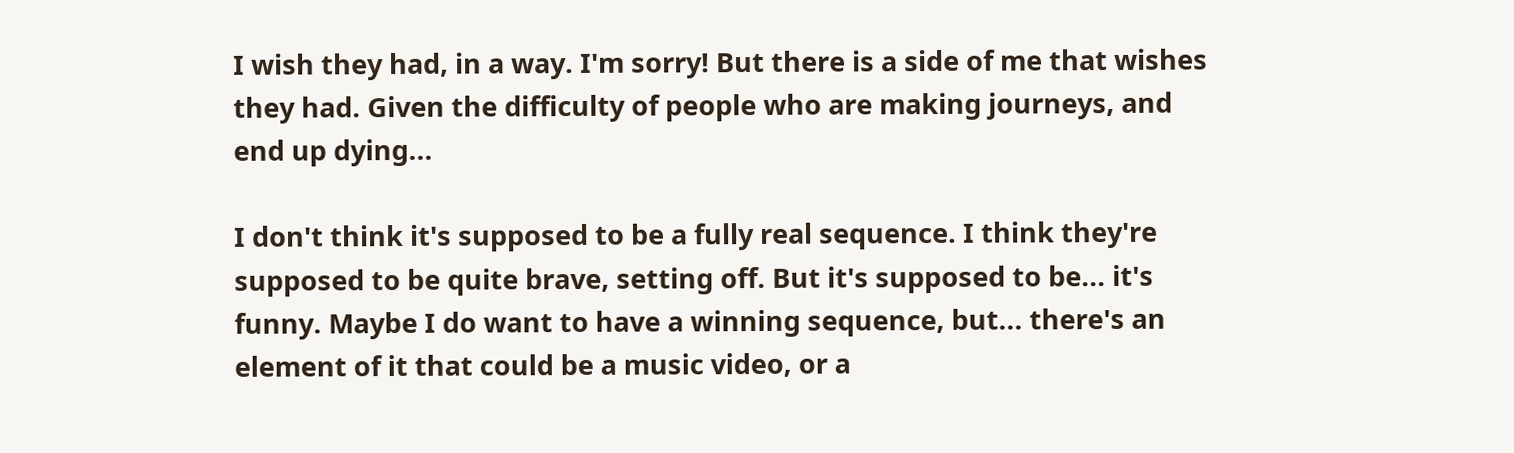I wish they had, in a way. I'm sorry! But there is a side of me that wishes they had. Given the difficulty of people who are making journeys, and end up dying...

I don't think it's supposed to be a fully real sequence. I think they're supposed to be quite brave, setting off. But it's supposed to be... it's funny. Maybe I do want to have a winning sequence, but... there's an element of it that could be a music video, or a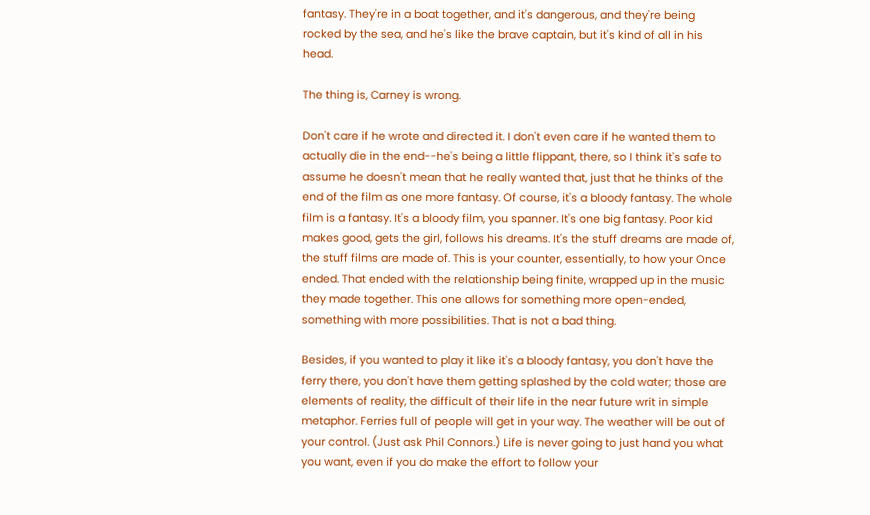fantasy. They're in a boat together, and it's dangerous, and they're being rocked by the sea, and he's like the brave captain, but it's kind of all in his head.

The thing is, Carney is wrong.

Don't care if he wrote and directed it. I don't even care if he wanted them to actually die in the end--he's being a little flippant, there, so I think it's safe to assume he doesn't mean that he really wanted that, just that he thinks of the end of the film as one more fantasy. Of course, it's a bloody fantasy. The whole film is a fantasy. It's a bloody film, you spanner. It's one big fantasy. Poor kid makes good, gets the girl, follows his dreams. It's the stuff dreams are made of, the stuff films are made of. This is your counter, essentially, to how your Once ended. That ended with the relationship being finite, wrapped up in the music they made together. This one allows for something more open-ended, something with more possibilities. That is not a bad thing.

Besides, if you wanted to play it like it's a bloody fantasy, you don't have the ferry there, you don't have them getting splashed by the cold water; those are elements of reality, the difficult of their life in the near future writ in simple metaphor. Ferries full of people will get in your way. The weather will be out of your control. (Just ask Phil Connors.) Life is never going to just hand you what you want, even if you do make the effort to follow your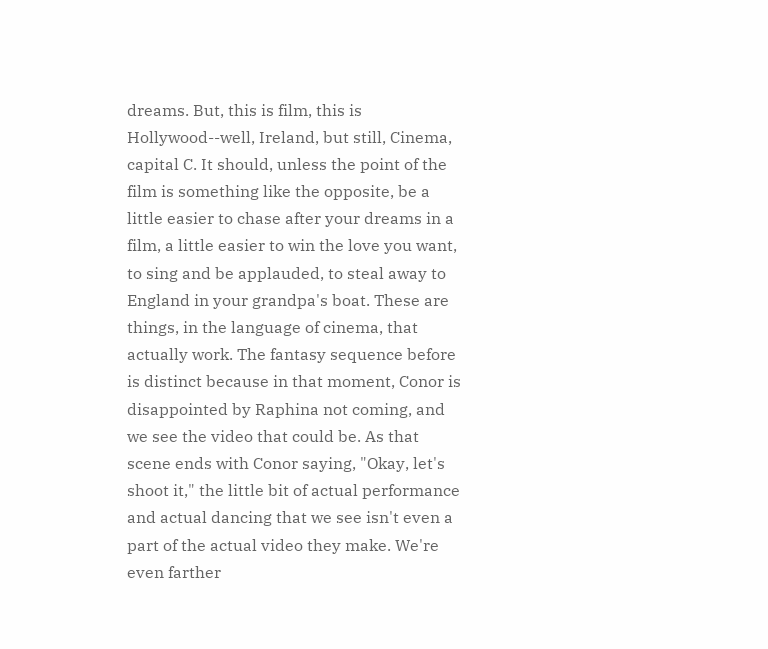dreams. But, this is film, this is Hollywood--well, Ireland, but still, Cinema, capital C. It should, unless the point of the film is something like the opposite, be a little easier to chase after your dreams in a film, a little easier to win the love you want, to sing and be applauded, to steal away to England in your grandpa's boat. These are things, in the language of cinema, that actually work. The fantasy sequence before is distinct because in that moment, Conor is disappointed by Raphina not coming, and we see the video that could be. As that scene ends with Conor saying, "Okay, let's shoot it," the little bit of actual performance and actual dancing that we see isn't even a part of the actual video they make. We're even farther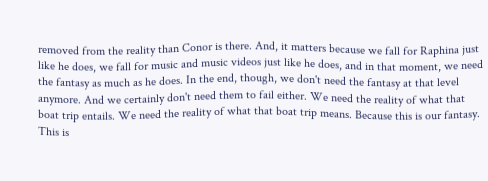removed from the reality than Conor is there. And, it matters because we fall for Raphina just like he does, we fall for music and music videos just like he does, and in that moment, we need the fantasy as much as he does. In the end, though, we don't need the fantasy at that level anymore. And we certainly don't need them to fail either. We need the reality of what that boat trip entails. We need the reality of what that boat trip means. Because this is our fantasy. This is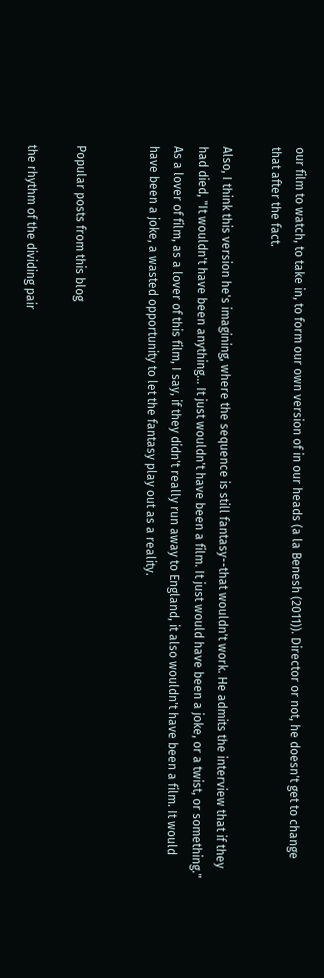our film to watch, to take in, to form our own version of in our heads (a la Benesh (2011)). Director or not, he doesn't get to change that after the fact.

Also, I think this version he's imagining, where the sequence is still fantasy--that wouldn't work. He admits the interview that if they had died, "It wouldn't have been anything... It just wouldn't have been a film. It just would have been a joke, or a twist, or something." As a lover of film, as a lover of this film, I say, if they didn't really run away to England, it also wouldn't have been a film. It would have been a joke, a wasted opportunity to let the fantasy play out as a reality.


Popular posts from this blog

the rhythm of the dividing pair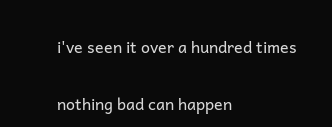i've seen it over a hundred times

nothing bad can happen